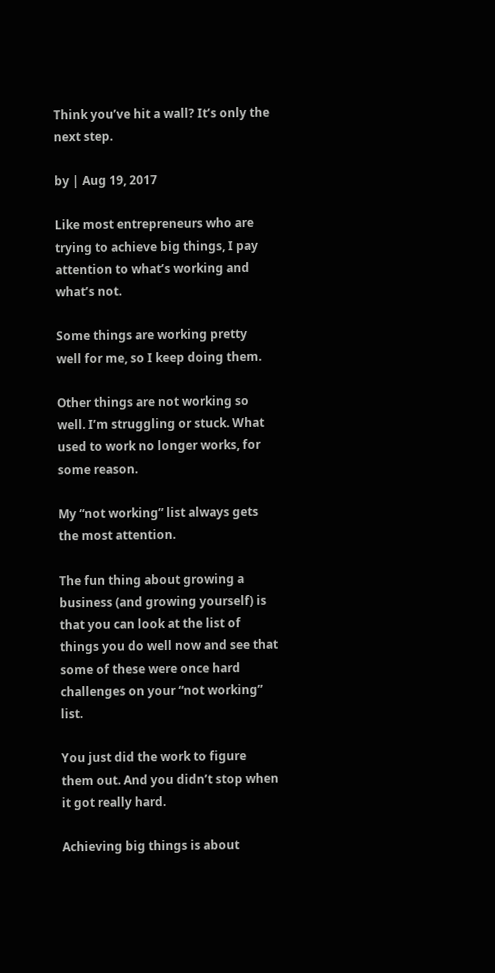Think you’ve hit a wall? It’s only the next step.

by | Aug 19, 2017

Like most entrepreneurs who are trying to achieve big things, I pay attention to what’s working and what’s not.

Some things are working pretty well for me, so I keep doing them.

Other things are not working so well. I’m struggling or stuck. What used to work no longer works, for some reason.

My “not working” list always gets the most attention.

The fun thing about growing a business (and growing yourself) is that you can look at the list of things you do well now and see that some of these were once hard challenges on your “not working” list.

You just did the work to figure them out. And you didn’t stop when it got really hard.

Achieving big things is about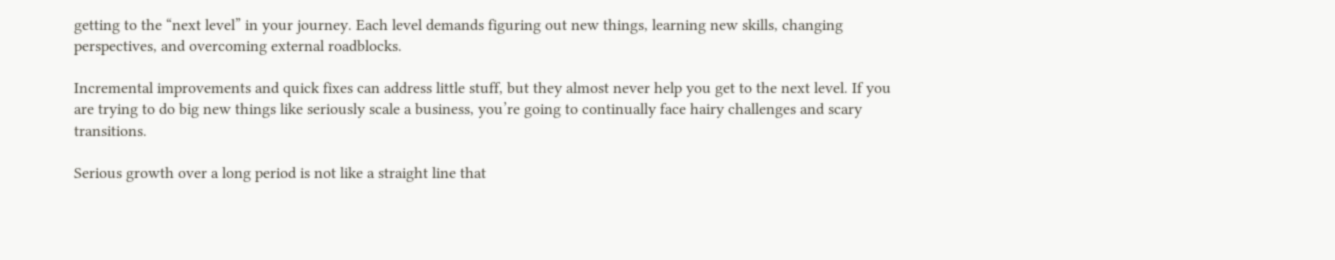getting to the “next level” in your journey. Each level demands figuring out new things, learning new skills, changing perspectives, and overcoming external roadblocks.

Incremental improvements and quick fixes can address little stuff, but they almost never help you get to the next level. If you are trying to do big new things like seriously scale a business, you’re going to continually face hairy challenges and scary transitions.

Serious growth over a long period is not like a straight line that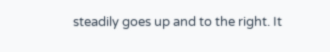steadily goes up and to the right. It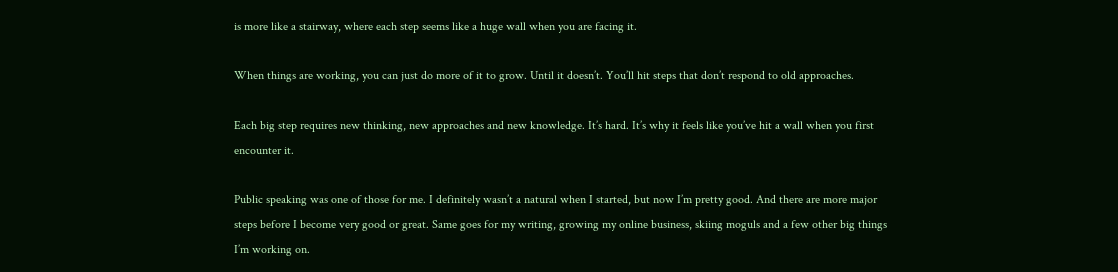is more like a stairway, where each step seems like a huge wall when you are facing it.

When things are working, you can just do more of it to grow. Until it doesn’t. You’ll hit steps that don’t respond to old approaches.

Each big step requires new thinking, new approaches and new knowledge. It’s hard. It’s why it feels like you’ve hit a wall when you first encounter it.

Public speaking was one of those for me. I definitely wasn’t a natural when I started, but now I’m pretty good. And there are more major steps before I become very good or great. Same goes for my writing, growing my online business, skiing moguls and a few other big things I’m working on.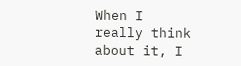When I really think about it, I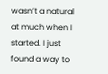wasn’t a natural at much when I started. I just found a way to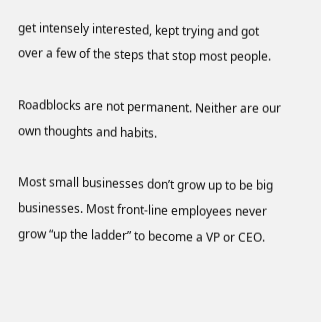get intensely interested, kept trying and got over a few of the steps that stop most people.

Roadblocks are not permanent. Neither are our own thoughts and habits.

Most small businesses don’t grow up to be big businesses. Most front-line employees never grow “up the ladder” to become a VP or CEO.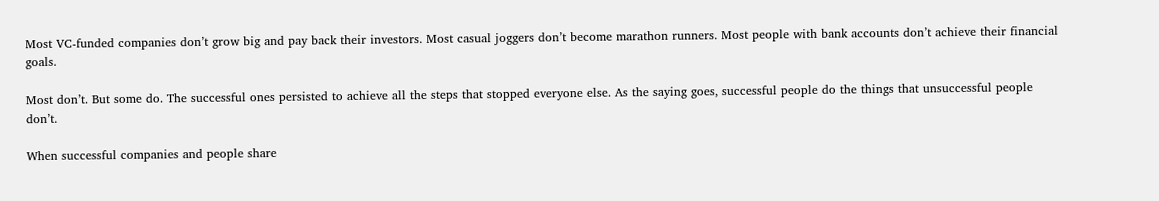Most VC-funded companies don’t grow big and pay back their investors. Most casual joggers don’t become marathon runners. Most people with bank accounts don’t achieve their financial goals.

Most don’t. But some do. The successful ones persisted to achieve all the steps that stopped everyone else. As the saying goes, successful people do the things that unsuccessful people don’t.

When successful companies and people share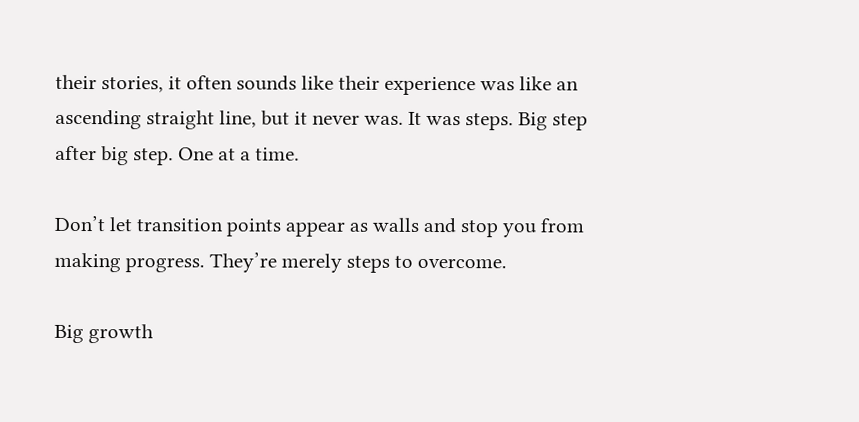their stories, it often sounds like their experience was like an ascending straight line, but it never was. It was steps. Big step after big step. One at a time.

Don’t let transition points appear as walls and stop you from making progress. They’re merely steps to overcome.

Big growth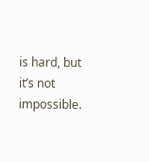is hard, but it’s not impossible.